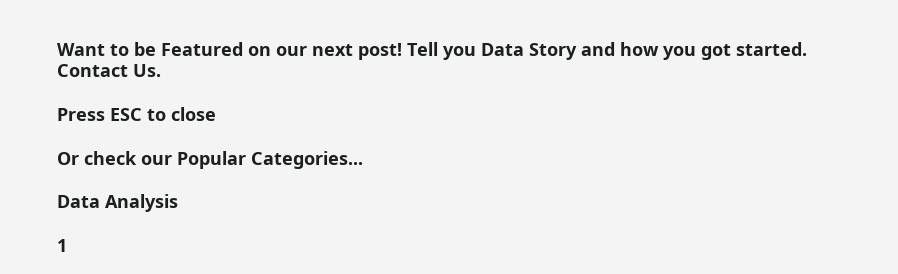Want to be Featured on our next post! Tell you Data Story and how you got started. Contact Us.

Press ESC to close

Or check our Popular Categories...

Data Analysis

1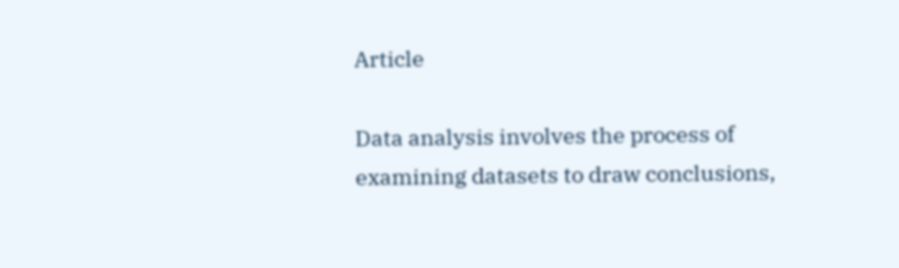Article

Data analysis involves the process of examining datasets to draw conclusions,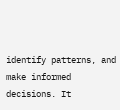identify patterns, and make informed decisions. It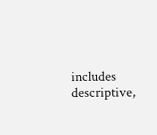includes descriptive,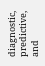diagnostic, predictive, and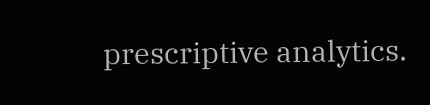prescriptive analytics.